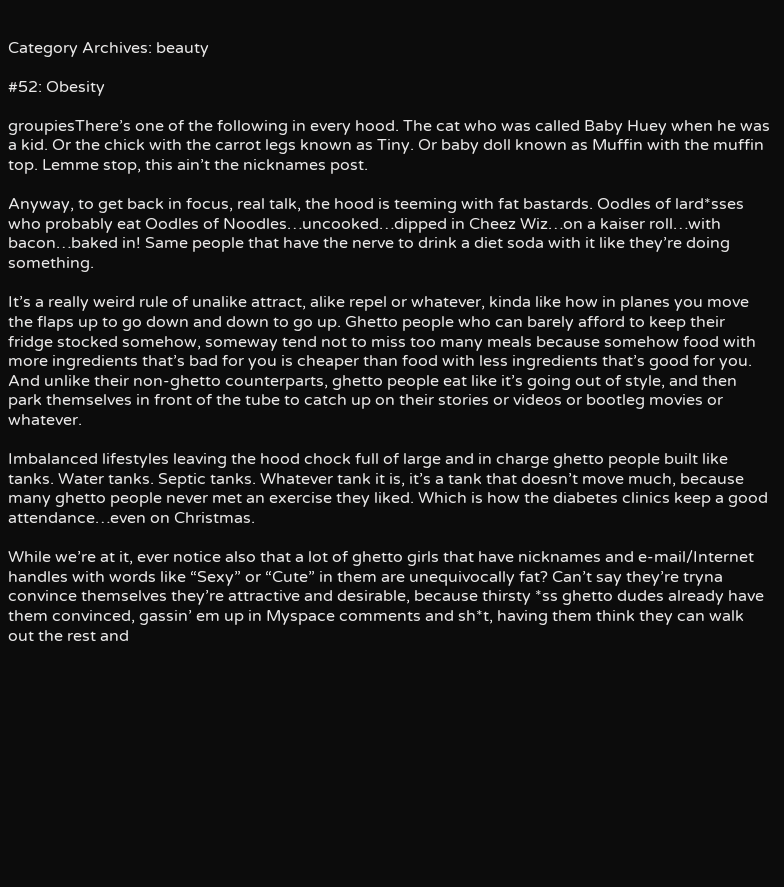Category Archives: beauty

#52: Obesity

groupiesThere’s one of the following in every hood. The cat who was called Baby Huey when he was a kid. Or the chick with the carrot legs known as Tiny. Or baby doll known as Muffin with the muffin top. Lemme stop, this ain’t the nicknames post.

Anyway, to get back in focus, real talk, the hood is teeming with fat bastards. Oodles of lard*sses who probably eat Oodles of Noodles…uncooked…dipped in Cheez Wiz…on a kaiser roll…with bacon…baked in! Same people that have the nerve to drink a diet soda with it like they’re doing something.

It’s a really weird rule of unalike attract, alike repel or whatever, kinda like how in planes you move the flaps up to go down and down to go up. Ghetto people who can barely afford to keep their fridge stocked somehow, someway tend not to miss too many meals because somehow food with more ingredients that’s bad for you is cheaper than food with less ingredients that’s good for you. And unlike their non-ghetto counterparts, ghetto people eat like it’s going out of style, and then park themselves in front of the tube to catch up on their stories or videos or bootleg movies or whatever.

Imbalanced lifestyles leaving the hood chock full of large and in charge ghetto people built like tanks. Water tanks. Septic tanks. Whatever tank it is, it’s a tank that doesn’t move much, because many ghetto people never met an exercise they liked. Which is how the diabetes clinics keep a good attendance…even on Christmas.

While we’re at it, ever notice also that a lot of ghetto girls that have nicknames and e-mail/Internet handles with words like “Sexy” or “Cute” in them are unequivocally fat? Can’t say they’re tryna convince themselves they’re attractive and desirable, because thirsty *ss ghetto dudes already have them convinced, gassin’ em up in Myspace comments and sh*t, having them think they can walk out the rest and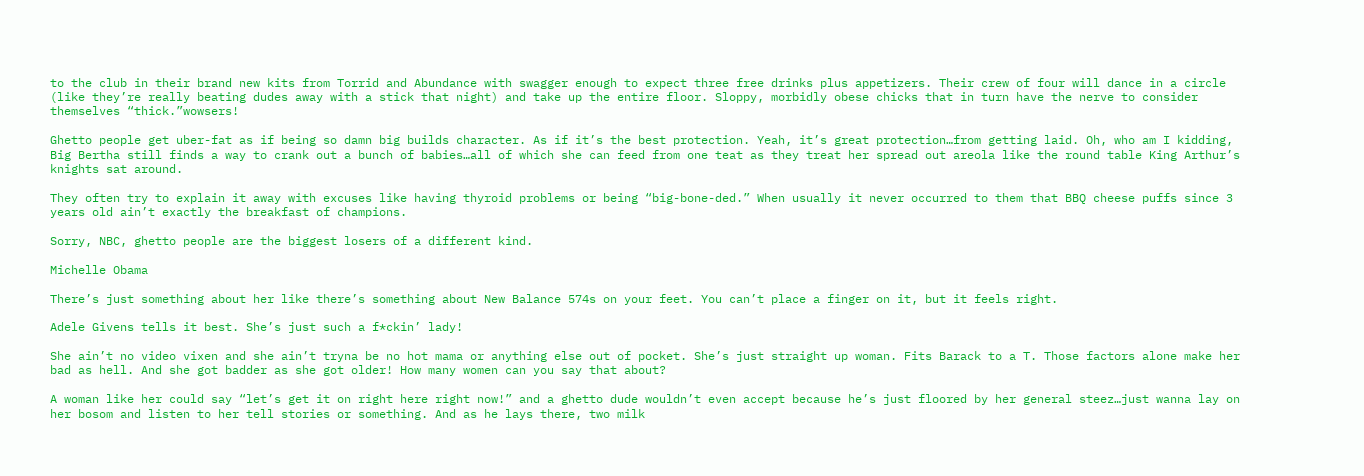to the club in their brand new kits from Torrid and Abundance with swagger enough to expect three free drinks plus appetizers. Their crew of four will dance in a circle (like they’re really beating dudes away with a stick that night) and take up the entire floor. Sloppy, morbidly obese chicks that in turn have the nerve to consider themselves “thick.”wowsers!

Ghetto people get uber-fat as if being so damn big builds character. As if it’s the best protection. Yeah, it’s great protection…from getting laid. Oh, who am I kidding, Big Bertha still finds a way to crank out a bunch of babies…all of which she can feed from one teat as they treat her spread out areola like the round table King Arthur’s knights sat around.

They often try to explain it away with excuses like having thyroid problems or being “big-bone-ded.” When usually it never occurred to them that BBQ cheese puffs since 3 years old ain’t exactly the breakfast of champions.

Sorry, NBC, ghetto people are the biggest losers of a different kind.

Michelle Obama

There’s just something about her like there’s something about New Balance 574s on your feet. You can’t place a finger on it, but it feels right.

Adele Givens tells it best. She’s just such a f*ckin’ lady!

She ain’t no video vixen and she ain’t tryna be no hot mama or anything else out of pocket. She’s just straight up woman. Fits Barack to a T. Those factors alone make her bad as hell. And she got badder as she got older! How many women can you say that about?

A woman like her could say “let’s get it on right here right now!” and a ghetto dude wouldn’t even accept because he’s just floored by her general steez…just wanna lay on her bosom and listen to her tell stories or something. And as he lays there, two milk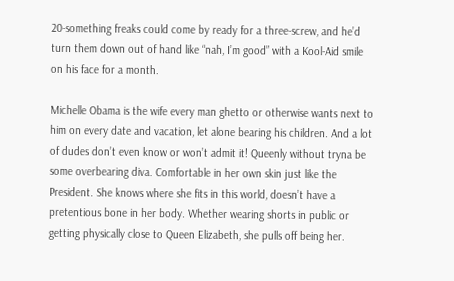20-something freaks could come by ready for a three-screw, and he’d turn them down out of hand like “nah, I’m good” with a Kool-Aid smile on his face for a month.

Michelle Obama is the wife every man ghetto or otherwise wants next to him on every date and vacation, let alone bearing his children. And a lot of dudes don’t even know or won’t admit it! Queenly without tryna be some overbearing diva. Comfortable in her own skin just like the President. She knows where she fits in this world, doesn’t have a pretentious bone in her body. Whether wearing shorts in public or getting physically close to Queen Elizabeth, she pulls off being her.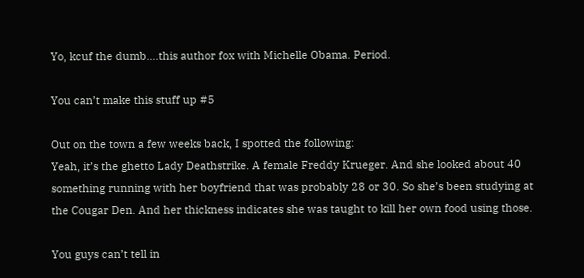Yo, kcuf the dumb….this author fox with Michelle Obama. Period.

You can’t make this stuff up #5

Out on the town a few weeks back, I spotted the following:
Yeah, it’s the ghetto Lady Deathstrike. A female Freddy Krueger. And she looked about 40 something running with her boyfriend that was probably 28 or 30. So she’s been studying at the Cougar Den. And her thickness indicates she was taught to kill her own food using those.

You guys can’t tell in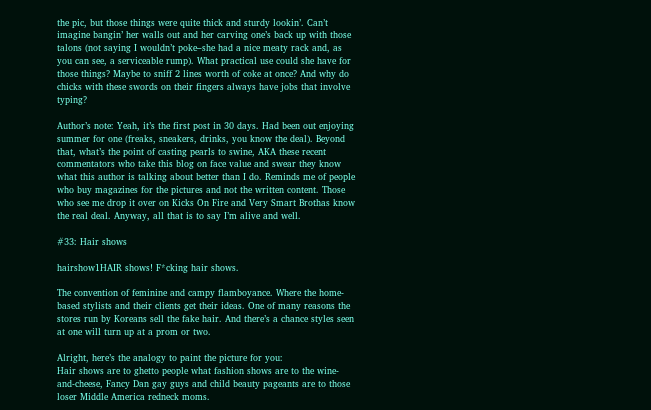the pic, but those things were quite thick and sturdy lookin’. Can’t imagine bangin’ her walls out and her carving one’s back up with those talons (not saying I wouldn’t poke–she had a nice meaty rack and, as you can see, a serviceable rump). What practical use could she have for those things? Maybe to sniff 2 lines worth of coke at once? And why do chicks with these swords on their fingers always have jobs that involve typing?

Author’s note: Yeah, it’s the first post in 30 days. Had been out enjoying summer for one (freaks, sneakers, drinks, you know the deal). Beyond that, what’s the point of casting pearls to swine, AKA these recent commentators who take this blog on face value and swear they know what this author is talking about better than I do. Reminds me of people who buy magazines for the pictures and not the written content. Those who see me drop it over on Kicks On Fire and Very Smart Brothas know the real deal. Anyway, all that is to say I’m alive and well.

#33: Hair shows

hairshow1HAIR shows! F*cking hair shows.

The convention of feminine and campy flamboyance. Where the home-based stylists and their clients get their ideas. One of many reasons the stores run by Koreans sell the fake hair. And there’s a chance styles seen at one will turn up at a prom or two.

Alright, here’s the analogy to paint the picture for you:
Hair shows are to ghetto people what fashion shows are to the wine-and-cheese, Fancy Dan gay guys and child beauty pageants are to those loser Middle America redneck moms.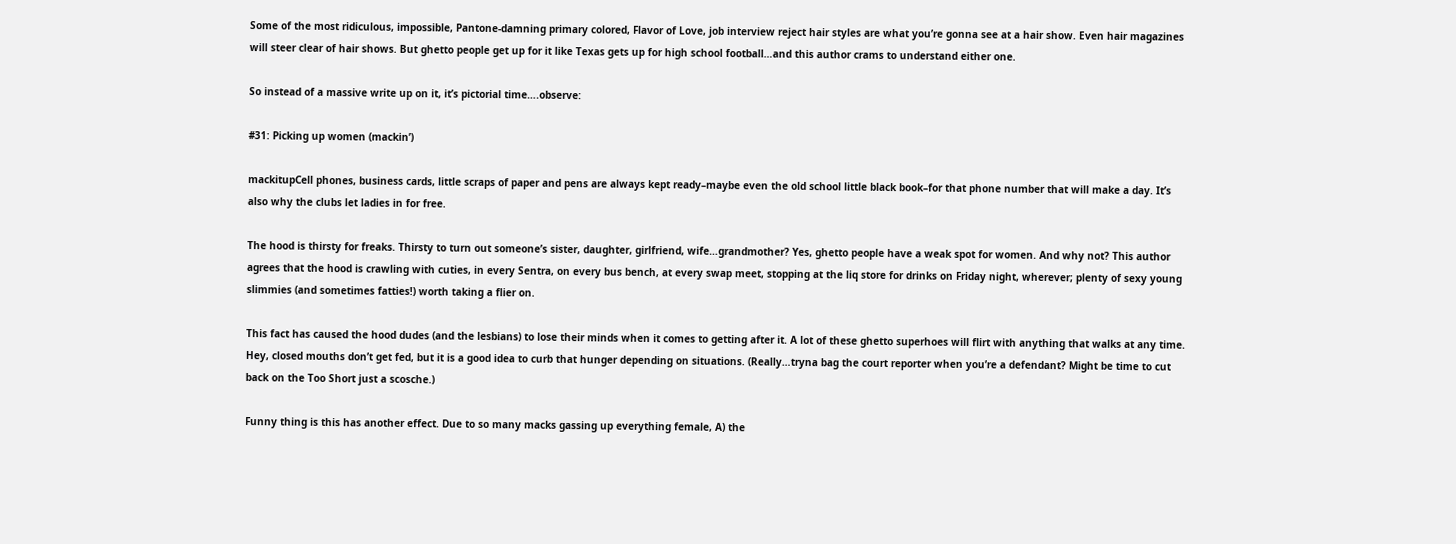Some of the most ridiculous, impossible, Pantone-damning primary colored, Flavor of Love, job interview reject hair styles are what you’re gonna see at a hair show. Even hair magazines will steer clear of hair shows. But ghetto people get up for it like Texas gets up for high school football…and this author crams to understand either one.

So instead of a massive write up on it, it’s pictorial time….observe:

#31: Picking up women (mackin’)

mackitupCell phones, business cards, little scraps of paper and pens are always kept ready–maybe even the old school little black book–for that phone number that will make a day. It’s also why the clubs let ladies in for free.

The hood is thirsty for freaks. Thirsty to turn out someone’s sister, daughter, girlfriend, wife…grandmother? Yes, ghetto people have a weak spot for women. And why not? This author agrees that the hood is crawling with cuties, in every Sentra, on every bus bench, at every swap meet, stopping at the liq store for drinks on Friday night, wherever; plenty of sexy young slimmies (and sometimes fatties!) worth taking a flier on.

This fact has caused the hood dudes (and the lesbians) to lose their minds when it comes to getting after it. A lot of these ghetto superhoes will flirt with anything that walks at any time. Hey, closed mouths don’t get fed, but it is a good idea to curb that hunger depending on situations. (Really…tryna bag the court reporter when you’re a defendant? Might be time to cut back on the Too Short just a scosche.)

Funny thing is this has another effect. Due to so many macks gassing up everything female, A) the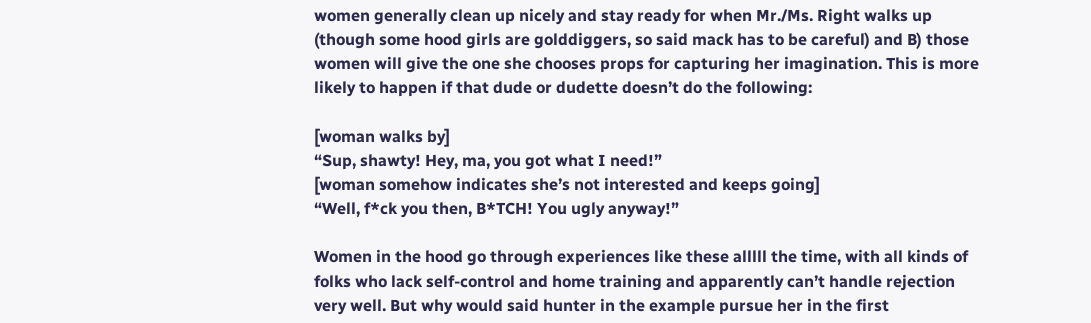women generally clean up nicely and stay ready for when Mr./Ms. Right walks up (though some hood girls are golddiggers, so said mack has to be careful) and B) those women will give the one she chooses props for capturing her imagination. This is more likely to happen if that dude or dudette doesn’t do the following:

[woman walks by]
“Sup, shawty! Hey, ma, you got what I need!”
[woman somehow indicates she’s not interested and keeps going]
“Well, f*ck you then, B*TCH! You ugly anyway!”

Women in the hood go through experiences like these alllll the time, with all kinds of folks who lack self-control and home training and apparently can’t handle rejection very well. But why would said hunter in the example pursue her in the first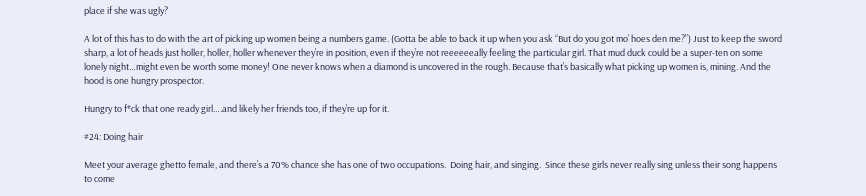place if she was ugly?

A lot of this has to do with the art of picking up women being a numbers game. (Gotta be able to back it up when you ask “But do you got mo’ hoes den me?”) Just to keep the sword sharp, a lot of heads just holler, holler, holler whenever they’re in position, even if they’re not reeeeeeally feeling the particular girl. That mud duck could be a super-ten on some lonely night…might even be worth some money! One never knows when a diamond is uncovered in the rough. Because that’s basically what picking up women is, mining. And the hood is one hungry prospector.

Hungry to f*ck that one ready girl….and likely her friends too, if they’re up for it.

#24: Doing hair

Meet your average ghetto female, and there’s a 70% chance she has one of two occupations.  Doing hair, and singing.  Since these girls never really sing unless their song happens to come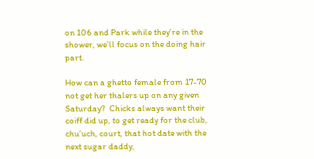on 106 and Park while they’re in the shower, we’ll focus on the doing hair part.

How can a ghetto female from 17-70 not get her thalers up on any given Saturday?  Chicks always want their coiff did up, to get ready for the club, chu’uch, court, that hot date with the next sugar daddy,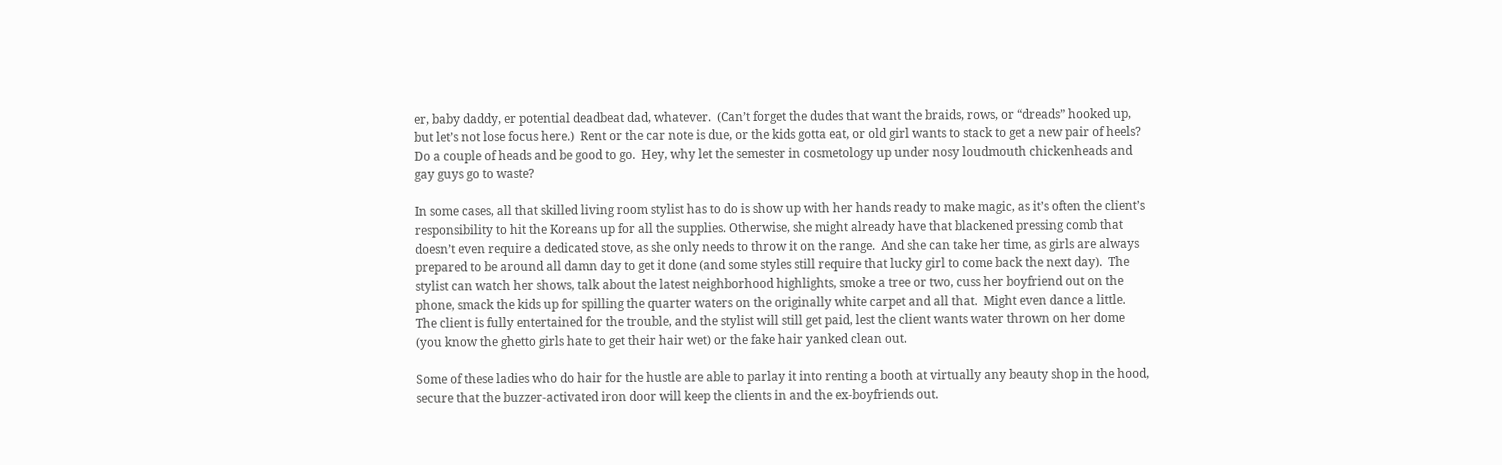er, baby daddy, er potential deadbeat dad, whatever.  (Can’t forget the dudes that want the braids, rows, or “dreads” hooked up, but let’s not lose focus here.)  Rent or the car note is due, or the kids gotta eat, or old girl wants to stack to get a new pair of heels?  Do a couple of heads and be good to go.  Hey, why let the semester in cosmetology up under nosy loudmouth chickenheads and gay guys go to waste?

In some cases, all that skilled living room stylist has to do is show up with her hands ready to make magic, as it’s often the client’s responsibility to hit the Koreans up for all the supplies. Otherwise, she might already have that blackened pressing comb that doesn’t even require a dedicated stove, as she only needs to throw it on the range.  And she can take her time, as girls are always prepared to be around all damn day to get it done (and some styles still require that lucky girl to come back the next day).  The stylist can watch her shows, talk about the latest neighborhood highlights, smoke a tree or two, cuss her boyfriend out on the phone, smack the kids up for spilling the quarter waters on the originally white carpet and all that.  Might even dance a little.  The client is fully entertained for the trouble, and the stylist will still get paid, lest the client wants water thrown on her dome (you know the ghetto girls hate to get their hair wet) or the fake hair yanked clean out.

Some of these ladies who do hair for the hustle are able to parlay it into renting a booth at virtually any beauty shop in the hood, secure that the buzzer-activated iron door will keep the clients in and the ex-boyfriends out.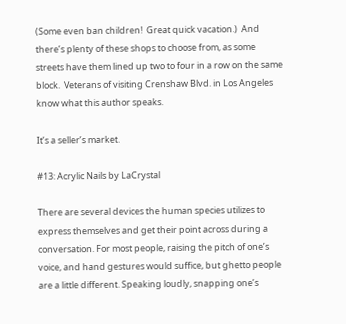(Some even ban children!  Great quick vacation.)  And there’s plenty of these shops to choose from, as some streets have them lined up two to four in a row on the same block.  Veterans of visiting Crenshaw Blvd. in Los Angeles know what this author speaks.

It’s a seller’s market.

#13: Acrylic Nails by LaCrystal

There are several devices the human species utilizes to express themselves and get their point across during a conversation. For most people, raising the pitch of one’s voice, and hand gestures would suffice, but ghetto people are a little different. Speaking loudly, snapping one’s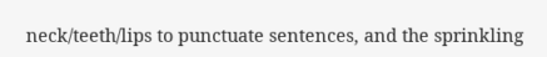neck/teeth/lips to punctuate sentences, and the sprinkling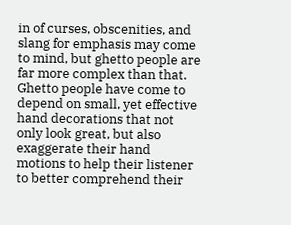in of curses, obscenities, and slang for emphasis may come to mind, but ghetto people are far more complex than that. Ghetto people have come to depend on small, yet effective hand decorations that not only look great, but also exaggerate their hand motions to help their listener to better comprehend their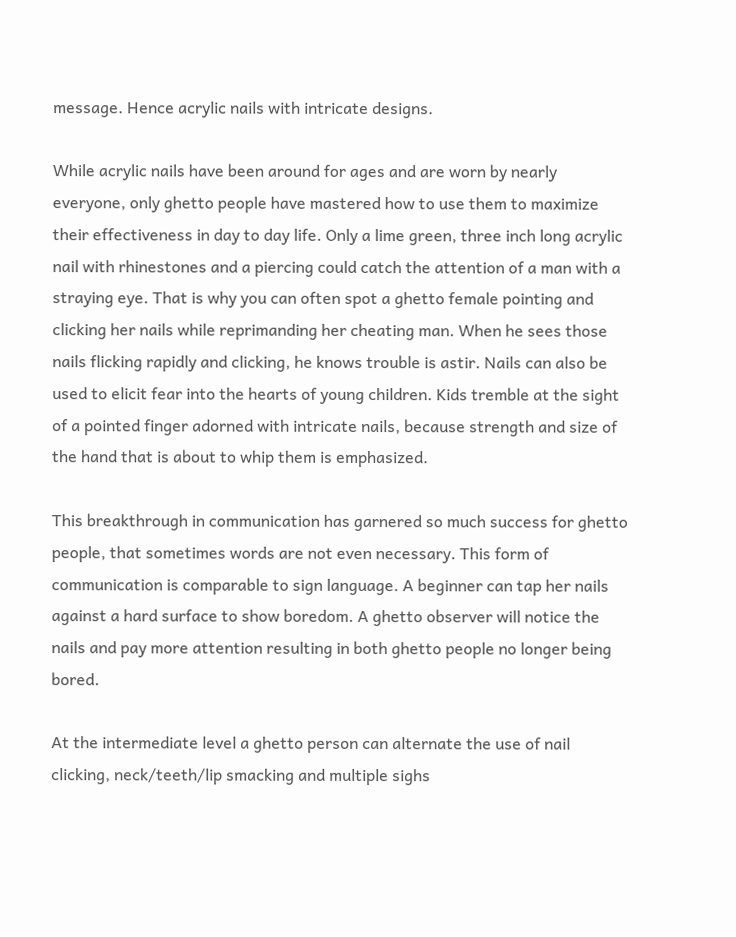message. Hence acrylic nails with intricate designs.

While acrylic nails have been around for ages and are worn by nearly everyone, only ghetto people have mastered how to use them to maximize their effectiveness in day to day life. Only a lime green, three inch long acrylic nail with rhinestones and a piercing could catch the attention of a man with a straying eye. That is why you can often spot a ghetto female pointing and clicking her nails while reprimanding her cheating man. When he sees those nails flicking rapidly and clicking, he knows trouble is astir. Nails can also be used to elicit fear into the hearts of young children. Kids tremble at the sight of a pointed finger adorned with intricate nails, because strength and size of the hand that is about to whip them is emphasized.

This breakthrough in communication has garnered so much success for ghetto people, that sometimes words are not even necessary. This form of communication is comparable to sign language. A beginner can tap her nails against a hard surface to show boredom. A ghetto observer will notice the nails and pay more attention resulting in both ghetto people no longer being bored.

At the intermediate level a ghetto person can alternate the use of nail clicking, neck/teeth/lip smacking and multiple sighs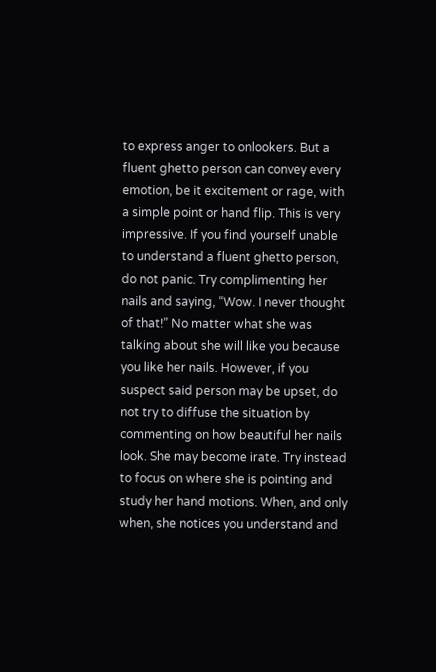to express anger to onlookers. But a fluent ghetto person can convey every emotion, be it excitement or rage, with a simple point or hand flip. This is very impressive. If you find yourself unable to understand a fluent ghetto person, do not panic. Try complimenting her nails and saying, “Wow. I never thought of that!” No matter what she was talking about she will like you because you like her nails. However, if you suspect said person may be upset, do not try to diffuse the situation by commenting on how beautiful her nails look. She may become irate. Try instead to focus on where she is pointing and study her hand motions. When, and only when, she notices you understand and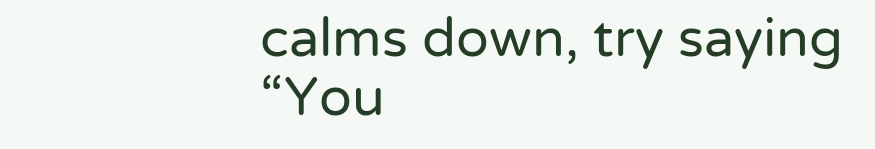calms down, try saying “You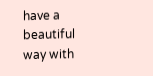have a beautiful way with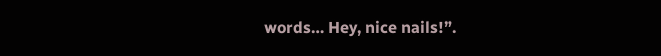words… Hey, nice nails!”.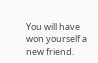You will have won yourself a new friend.